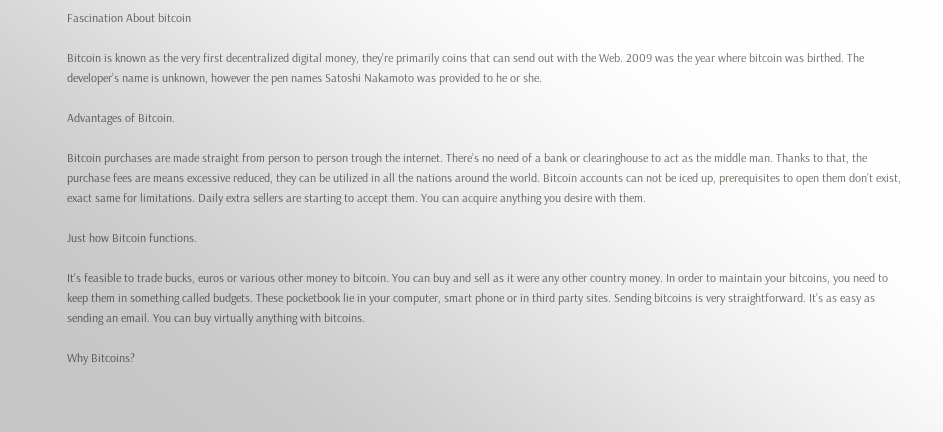Fascination About bitcoin

Bitcoin is known as the very first decentralized digital money, they’re primarily coins that can send out with the Web. 2009 was the year where bitcoin was birthed. The developer’s name is unknown, however the pen names Satoshi Nakamoto was provided to he or she.

Advantages of Bitcoin.

Bitcoin purchases are made straight from person to person trough the internet. There’s no need of a bank or clearinghouse to act as the middle man. Thanks to that, the purchase fees are means excessive reduced, they can be utilized in all the nations around the world. Bitcoin accounts can not be iced up, prerequisites to open them don’t exist, exact same for limitations. Daily extra sellers are starting to accept them. You can acquire anything you desire with them.

Just how Bitcoin functions.

It’s feasible to trade bucks, euros or various other money to bitcoin. You can buy and sell as it were any other country money. In order to maintain your bitcoins, you need to keep them in something called budgets. These pocketbook lie in your computer, smart phone or in third party sites. Sending bitcoins is very straightforward. It’s as easy as sending an email. You can buy virtually anything with bitcoins.

Why Bitcoins?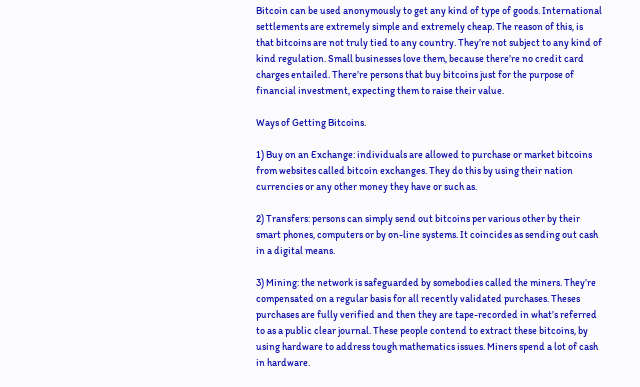Bitcoin can be used anonymously to get any kind of type of goods. International settlements are extremely simple and extremely cheap. The reason of this, is that bitcoins are not truly tied to any country. They’re not subject to any kind of kind regulation. Small businesses love them, because there’re no credit card charges entailed. There’re persons that buy bitcoins just for the purpose of financial investment, expecting them to raise their value.

Ways of Getting Bitcoins.

1) Buy on an Exchange: individuals are allowed to purchase or market bitcoins from websites called bitcoin exchanges. They do this by using their nation currencies or any other money they have or such as.

2) Transfers: persons can simply send out bitcoins per various other by their smart phones, computers or by on-line systems. It coincides as sending out cash in a digital means.

3) Mining: the network is safeguarded by somebodies called the miners. They’re compensated on a regular basis for all recently validated purchases. Theses purchases are fully verified and then they are tape-recorded in what’s referred to as a public clear journal. These people contend to extract these bitcoins, by using hardware to address tough mathematics issues. Miners spend a lot of cash in hardware.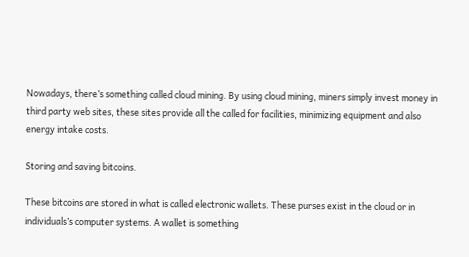Nowadays, there’s something called cloud mining. By using cloud mining, miners simply invest money in third party web sites, these sites provide all the called for facilities, minimizing equipment and also energy intake costs.

Storing and saving bitcoins.

These bitcoins are stored in what is called electronic wallets. These purses exist in the cloud or in individuals’s computer systems. A wallet is something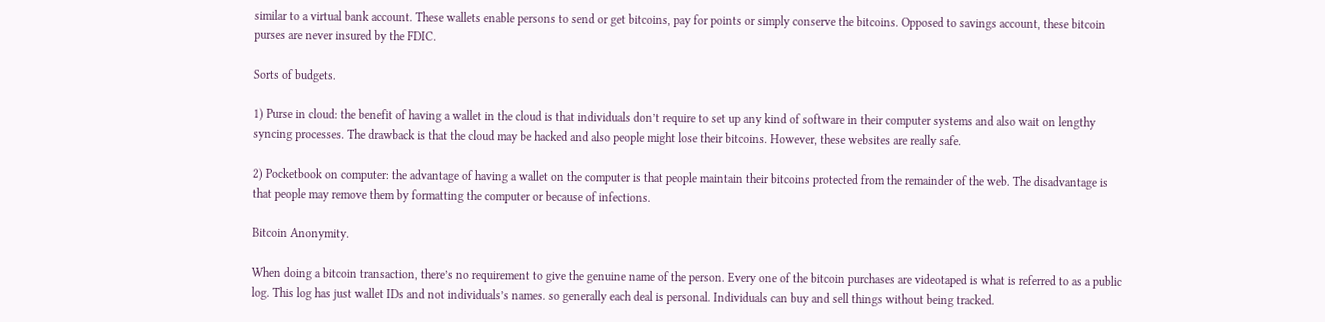similar to a virtual bank account. These wallets enable persons to send or get bitcoins, pay for points or simply conserve the bitcoins. Opposed to savings account, these bitcoin purses are never insured by the FDIC.

Sorts of budgets.

1) Purse in cloud: the benefit of having a wallet in the cloud is that individuals don’t require to set up any kind of software in their computer systems and also wait on lengthy syncing processes. The drawback is that the cloud may be hacked and also people might lose their bitcoins. However, these websites are really safe.

2) Pocketbook on computer: the advantage of having a wallet on the computer is that people maintain their bitcoins protected from the remainder of the web. The disadvantage is that people may remove them by formatting the computer or because of infections.

Bitcoin Anonymity.

When doing a bitcoin transaction, there’s no requirement to give the genuine name of the person. Every one of the bitcoin purchases are videotaped is what is referred to as a public log. This log has just wallet IDs and not individuals’s names. so generally each deal is personal. Individuals can buy and sell things without being tracked.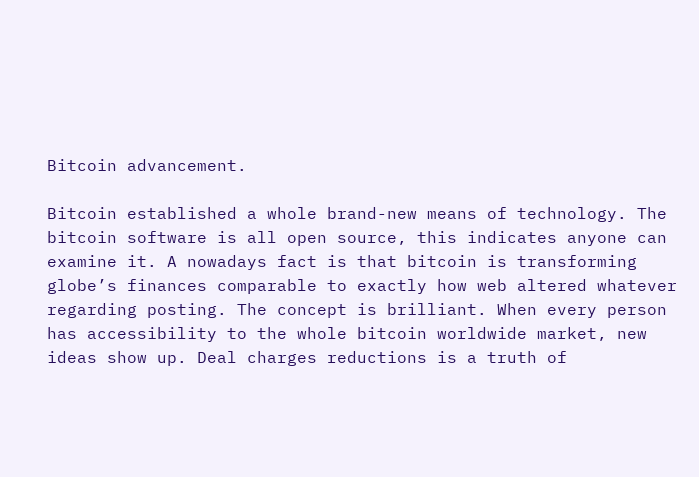Bitcoin advancement.

Bitcoin established a whole brand-new means of technology. The bitcoin software is all open source, this indicates anyone can examine it. A nowadays fact is that bitcoin is transforming globe’s finances comparable to exactly how web altered whatever regarding posting. The concept is brilliant. When every person has accessibility to the whole bitcoin worldwide market, new ideas show up. Deal charges reductions is a truth of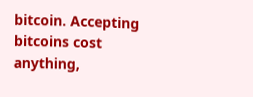bitcoin. Accepting bitcoins cost anything,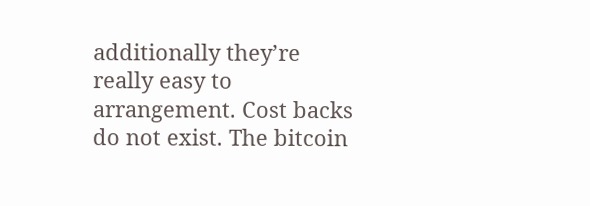additionally they’re really easy to arrangement. Cost backs do not exist. The bitcoin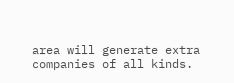area will generate extra companies of all kinds.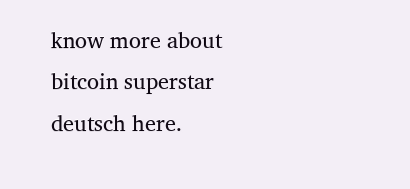know more about bitcoin superstar deutsch here.